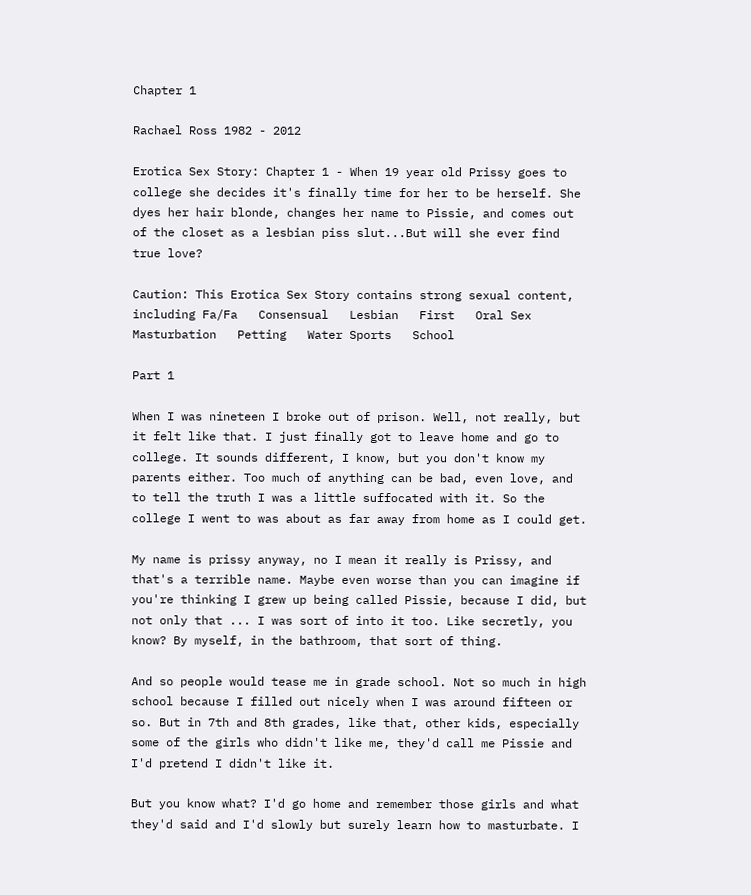Chapter 1

Rachael Ross 1982 - 2012

Erotica Sex Story: Chapter 1 - When 19 year old Prissy goes to college she decides it's finally time for her to be herself. She dyes her hair blonde, changes her name to Pissie, and comes out of the closet as a lesbian piss slut...But will she ever find true love?

Caution: This Erotica Sex Story contains strong sexual content, including Fa/Fa   Consensual   Lesbian   First   Oral Sex   Masturbation   Petting   Water Sports   School

Part 1

When I was nineteen I broke out of prison. Well, not really, but it felt like that. I just finally got to leave home and go to college. It sounds different, I know, but you don't know my parents either. Too much of anything can be bad, even love, and to tell the truth I was a little suffocated with it. So the college I went to was about as far away from home as I could get.

My name is prissy anyway, no I mean it really is Prissy, and that's a terrible name. Maybe even worse than you can imagine if you're thinking I grew up being called Pissie, because I did, but not only that ... I was sort of into it too. Like secretly, you know? By myself, in the bathroom, that sort of thing.

And so people would tease me in grade school. Not so much in high school because I filled out nicely when I was around fifteen or so. But in 7th and 8th grades, like that, other kids, especially some of the girls who didn't like me, they'd call me Pissie and I'd pretend I didn't like it.

But you know what? I'd go home and remember those girls and what they'd said and I'd slowly but surely learn how to masturbate. I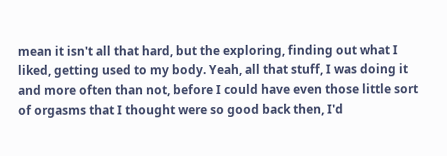mean it isn't all that hard, but the exploring, finding out what I liked, getting used to my body. Yeah, all that stuff, I was doing it and more often than not, before I could have even those little sort of orgasms that I thought were so good back then, I'd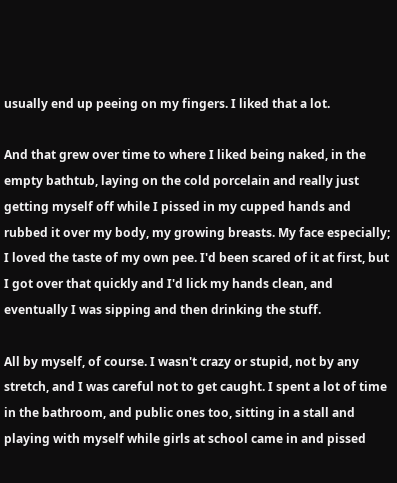usually end up peeing on my fingers. I liked that a lot.

And that grew over time to where I liked being naked, in the empty bathtub, laying on the cold porcelain and really just getting myself off while I pissed in my cupped hands and rubbed it over my body, my growing breasts. My face especially; I loved the taste of my own pee. I'd been scared of it at first, but I got over that quickly and I'd lick my hands clean, and eventually I was sipping and then drinking the stuff.

All by myself, of course. I wasn't crazy or stupid, not by any stretch, and I was careful not to get caught. I spent a lot of time in the bathroom, and public ones too, sitting in a stall and playing with myself while girls at school came in and pissed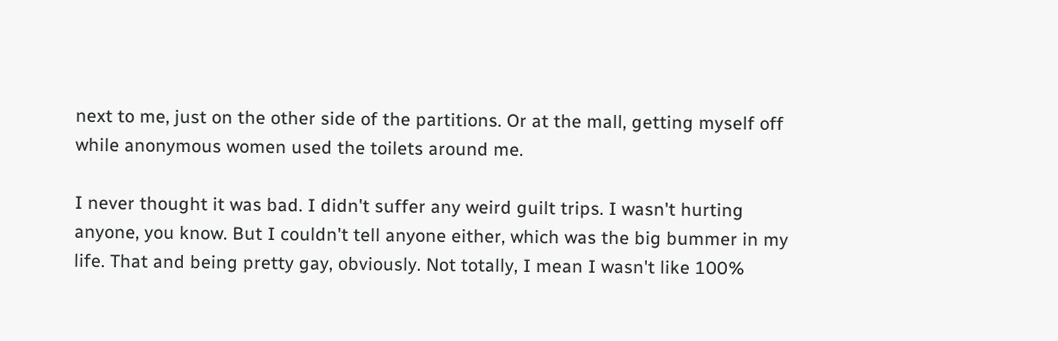next to me, just on the other side of the partitions. Or at the mall, getting myself off while anonymous women used the toilets around me.

I never thought it was bad. I didn't suffer any weird guilt trips. I wasn't hurting anyone, you know. But I couldn't tell anyone either, which was the big bummer in my life. That and being pretty gay, obviously. Not totally, I mean I wasn't like 100%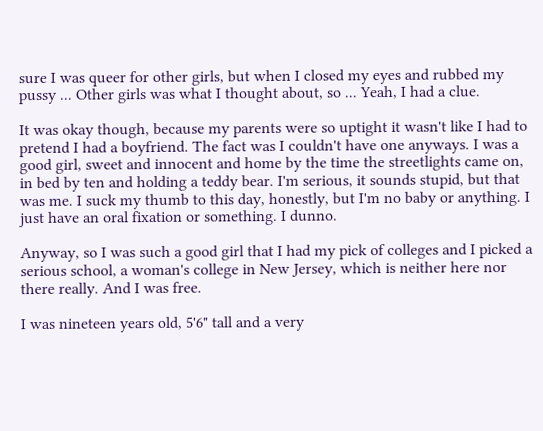sure I was queer for other girls, but when I closed my eyes and rubbed my pussy ... Other girls was what I thought about, so ... Yeah, I had a clue.

It was okay though, because my parents were so uptight it wasn't like I had to pretend I had a boyfriend. The fact was I couldn't have one anyways. I was a good girl, sweet and innocent and home by the time the streetlights came on, in bed by ten and holding a teddy bear. I'm serious, it sounds stupid, but that was me. I suck my thumb to this day, honestly, but I'm no baby or anything. I just have an oral fixation or something. I dunno.

Anyway, so I was such a good girl that I had my pick of colleges and I picked a serious school, a woman's college in New Jersey, which is neither here nor there really. And I was free.

I was nineteen years old, 5'6" tall and a very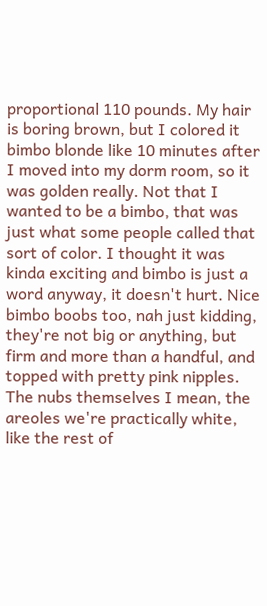proportional 110 pounds. My hair is boring brown, but I colored it bimbo blonde like 10 minutes after I moved into my dorm room, so it was golden really. Not that I wanted to be a bimbo, that was just what some people called that sort of color. I thought it was kinda exciting and bimbo is just a word anyway, it doesn't hurt. Nice bimbo boobs too, nah just kidding, they're not big or anything, but firm and more than a handful, and topped with pretty pink nipples. The nubs themselves I mean, the areoles we're practically white, like the rest of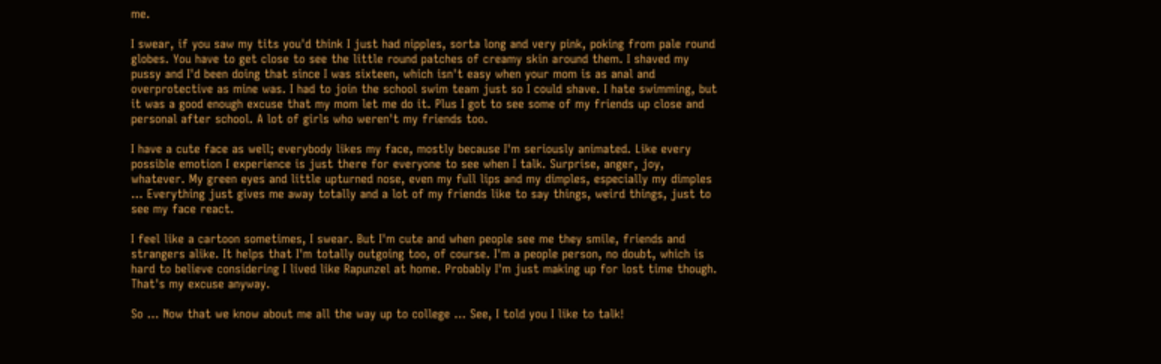me.

I swear, if you saw my tits you'd think I just had nipples, sorta long and very pink, poking from pale round globes. You have to get close to see the little round patches of creamy skin around them. I shaved my pussy and I'd been doing that since I was sixteen, which isn't easy when your mom is as anal and overprotective as mine was. I had to join the school swim team just so I could shave. I hate swimming, but it was a good enough excuse that my mom let me do it. Plus I got to see some of my friends up close and personal after school. A lot of girls who weren't my friends too.

I have a cute face as well; everybody likes my face, mostly because I'm seriously animated. Like every possible emotion I experience is just there for everyone to see when I talk. Surprise, anger, joy, whatever. My green eyes and little upturned nose, even my full lips and my dimples, especially my dimples ... Everything just gives me away totally and a lot of my friends like to say things, weird things, just to see my face react.

I feel like a cartoon sometimes, I swear. But I'm cute and when people see me they smile, friends and strangers alike. It helps that I'm totally outgoing too, of course. I'm a people person, no doubt, which is hard to believe considering I lived like Rapunzel at home. Probably I'm just making up for lost time though. That's my excuse anyway.

So ... Now that we know about me all the way up to college ... See, I told you I like to talk!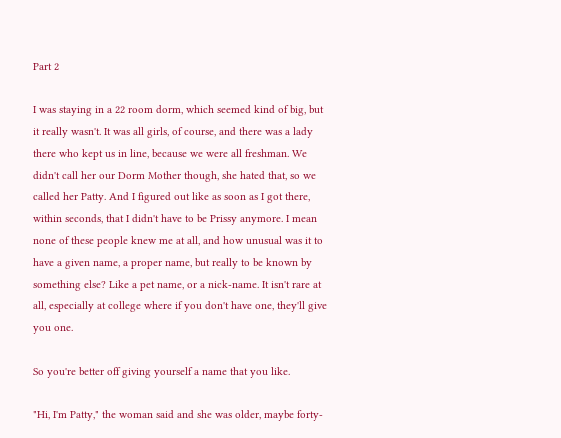Part 2

I was staying in a 22 room dorm, which seemed kind of big, but it really wasn't. It was all girls, of course, and there was a lady there who kept us in line, because we were all freshman. We didn't call her our Dorm Mother though, she hated that, so we called her Patty. And I figured out like as soon as I got there, within seconds, that I didn't have to be Prissy anymore. I mean none of these people knew me at all, and how unusual was it to have a given name, a proper name, but really to be known by something else? Like a pet name, or a nick-name. It isn't rare at all, especially at college where if you don't have one, they'll give you one.

So you're better off giving yourself a name that you like.

"Hi, I'm Patty," the woman said and she was older, maybe forty-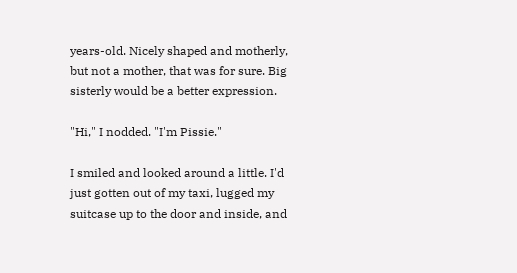years-old. Nicely shaped and motherly, but not a mother, that was for sure. Big sisterly would be a better expression.

"Hi," I nodded. "I'm Pissie."

I smiled and looked around a little. I'd just gotten out of my taxi, lugged my suitcase up to the door and inside, and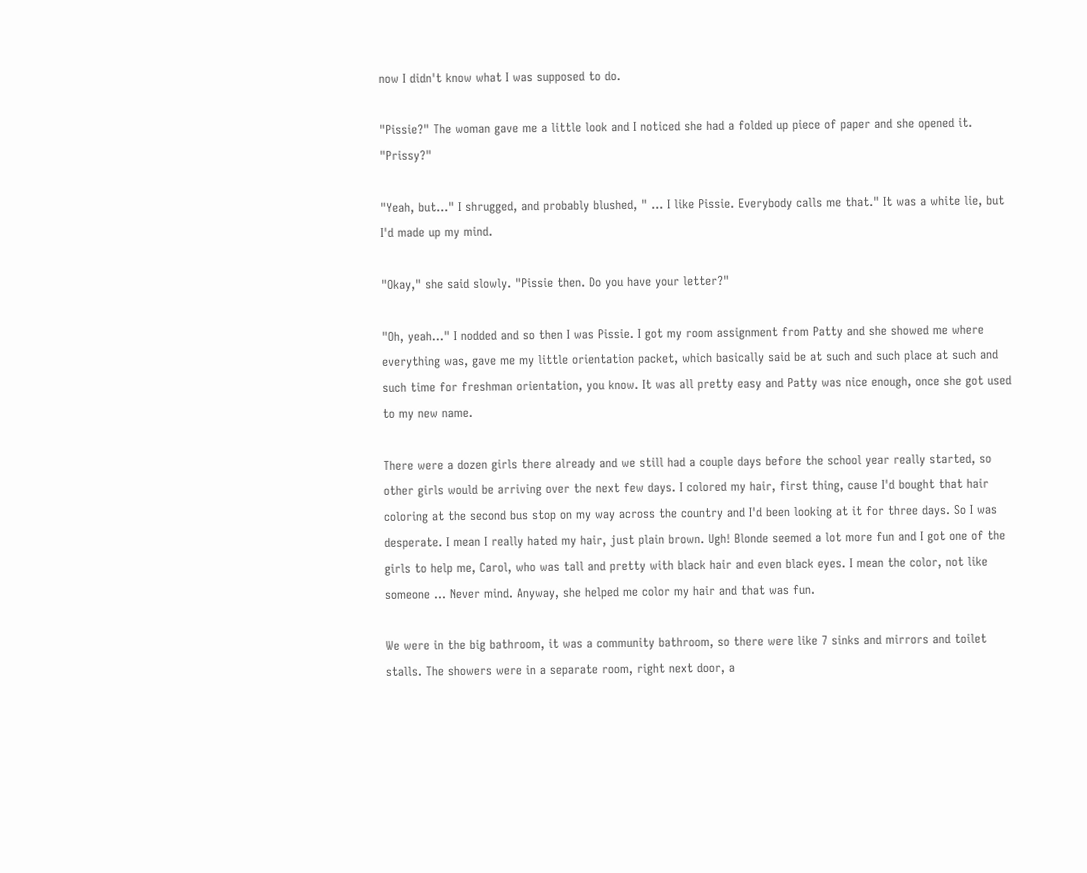now I didn't know what I was supposed to do.

"Pissie?" The woman gave me a little look and I noticed she had a folded up piece of paper and she opened it. "Prissy?"

"Yeah, but..." I shrugged, and probably blushed, " ... I like Pissie. Everybody calls me that." It was a white lie, but I'd made up my mind.

"Okay," she said slowly. "Pissie then. Do you have your letter?"

"Oh, yeah..." I nodded and so then I was Pissie. I got my room assignment from Patty and she showed me where everything was, gave me my little orientation packet, which basically said be at such and such place at such and such time for freshman orientation, you know. It was all pretty easy and Patty was nice enough, once she got used to my new name.

There were a dozen girls there already and we still had a couple days before the school year really started, so other girls would be arriving over the next few days. I colored my hair, first thing, cause I'd bought that hair coloring at the second bus stop on my way across the country and I'd been looking at it for three days. So I was desperate. I mean I really hated my hair, just plain brown. Ugh! Blonde seemed a lot more fun and I got one of the girls to help me, Carol, who was tall and pretty with black hair and even black eyes. I mean the color, not like someone ... Never mind. Anyway, she helped me color my hair and that was fun.

We were in the big bathroom, it was a community bathroom, so there were like 7 sinks and mirrors and toilet stalls. The showers were in a separate room, right next door, a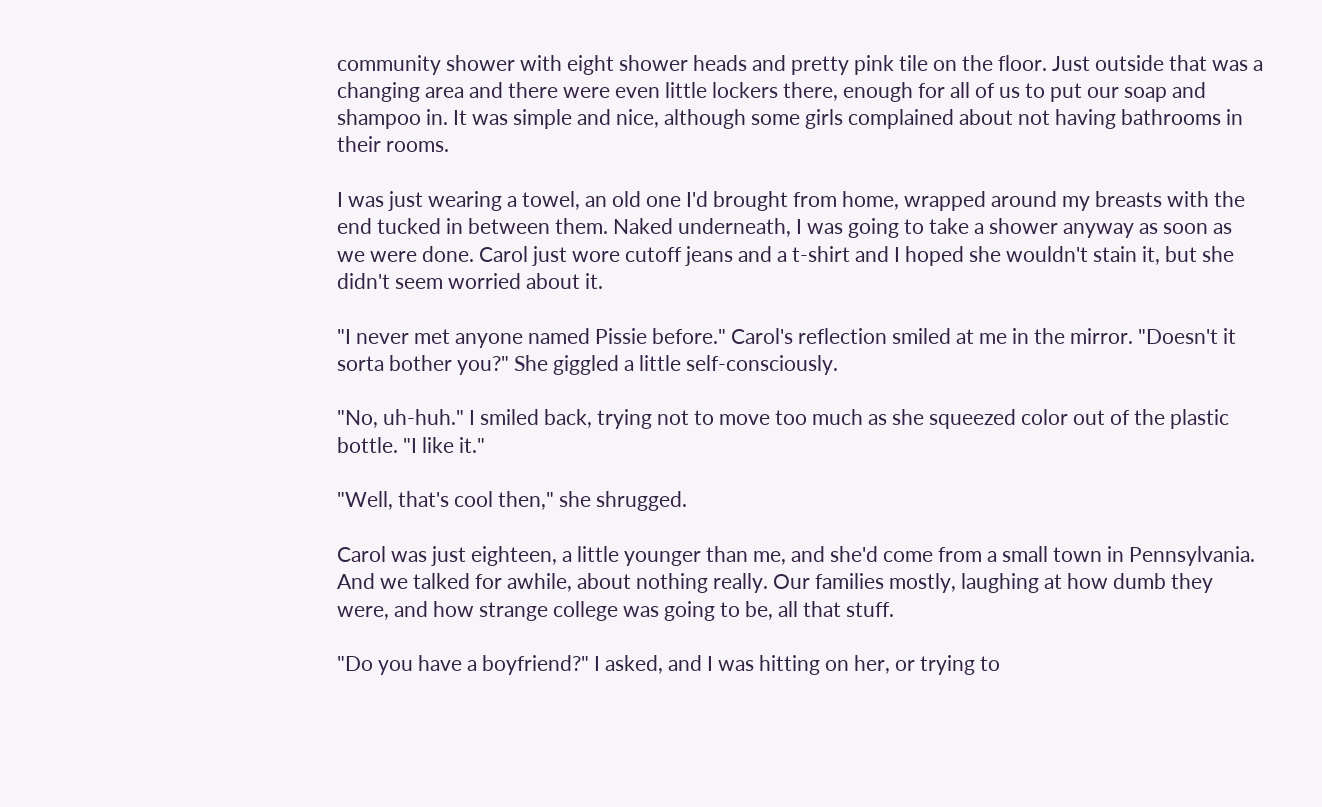community shower with eight shower heads and pretty pink tile on the floor. Just outside that was a changing area and there were even little lockers there, enough for all of us to put our soap and shampoo in. It was simple and nice, although some girls complained about not having bathrooms in their rooms.

I was just wearing a towel, an old one I'd brought from home, wrapped around my breasts with the end tucked in between them. Naked underneath, I was going to take a shower anyway as soon as we were done. Carol just wore cutoff jeans and a t-shirt and I hoped she wouldn't stain it, but she didn't seem worried about it.

"I never met anyone named Pissie before." Carol's reflection smiled at me in the mirror. "Doesn't it sorta bother you?" She giggled a little self-consciously.

"No, uh-huh." I smiled back, trying not to move too much as she squeezed color out of the plastic bottle. "I like it."

"Well, that's cool then," she shrugged.

Carol was just eighteen, a little younger than me, and she'd come from a small town in Pennsylvania. And we talked for awhile, about nothing really. Our families mostly, laughing at how dumb they were, and how strange college was going to be, all that stuff.

"Do you have a boyfriend?" I asked, and I was hitting on her, or trying to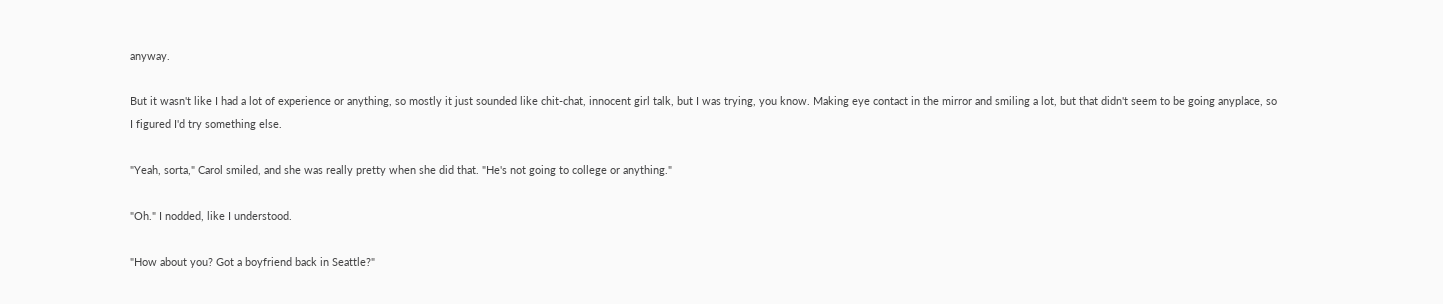anyway.

But it wasn't like I had a lot of experience or anything, so mostly it just sounded like chit-chat, innocent girl talk, but I was trying, you know. Making eye contact in the mirror and smiling a lot, but that didn't seem to be going anyplace, so I figured I'd try something else.

"Yeah, sorta," Carol smiled, and she was really pretty when she did that. "He's not going to college or anything."

"Oh." I nodded, like I understood.

"How about you? Got a boyfriend back in Seattle?"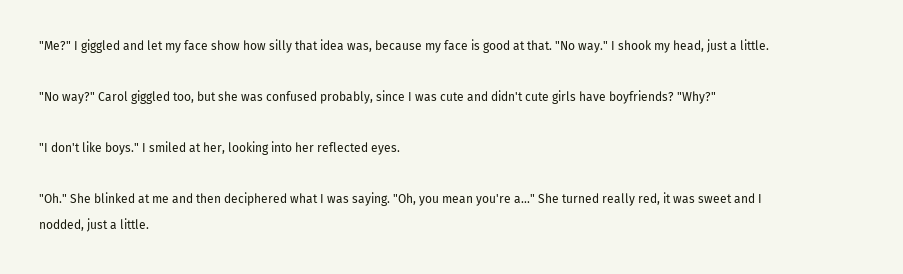"Me?" I giggled and let my face show how silly that idea was, because my face is good at that. "No way." I shook my head, just a little.

"No way?" Carol giggled too, but she was confused probably, since I was cute and didn't cute girls have boyfriends? "Why?"

"I don't like boys." I smiled at her, looking into her reflected eyes.

"Oh." She blinked at me and then deciphered what I was saying. "Oh, you mean you're a..." She turned really red, it was sweet and I nodded, just a little.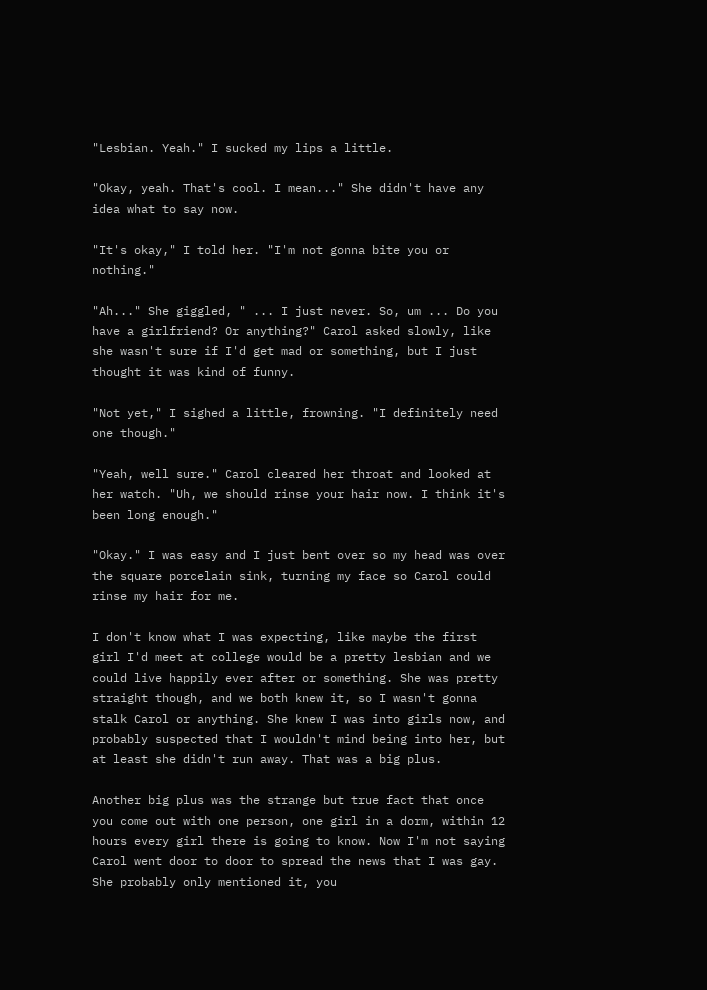"Lesbian. Yeah." I sucked my lips a little.

"Okay, yeah. That's cool. I mean..." She didn't have any idea what to say now.

"It's okay," I told her. "I'm not gonna bite you or nothing."

"Ah..." She giggled, " ... I just never. So, um ... Do you have a girlfriend? Or anything?" Carol asked slowly, like she wasn't sure if I'd get mad or something, but I just thought it was kind of funny.

"Not yet," I sighed a little, frowning. "I definitely need one though."

"Yeah, well sure." Carol cleared her throat and looked at her watch. "Uh, we should rinse your hair now. I think it's been long enough."

"Okay." I was easy and I just bent over so my head was over the square porcelain sink, turning my face so Carol could rinse my hair for me.

I don't know what I was expecting, like maybe the first girl I'd meet at college would be a pretty lesbian and we could live happily ever after or something. She was pretty straight though, and we both knew it, so I wasn't gonna stalk Carol or anything. She knew I was into girls now, and probably suspected that I wouldn't mind being into her, but at least she didn't run away. That was a big plus.

Another big plus was the strange but true fact that once you come out with one person, one girl in a dorm, within 12 hours every girl there is going to know. Now I'm not saying Carol went door to door to spread the news that I was gay. She probably only mentioned it, you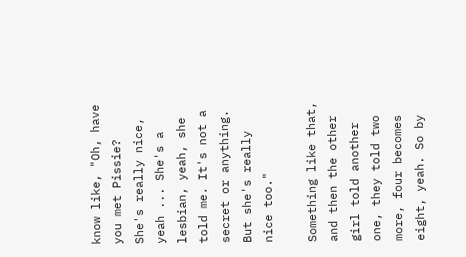know like, "Oh, have you met Pissie? She's really nice, yeah ... She's a lesbian, yeah, she told me. It's not a secret or anything. But she's really nice too."

Something like that, and then the other girl told another one, they told two more, four becomes eight, yeah. So by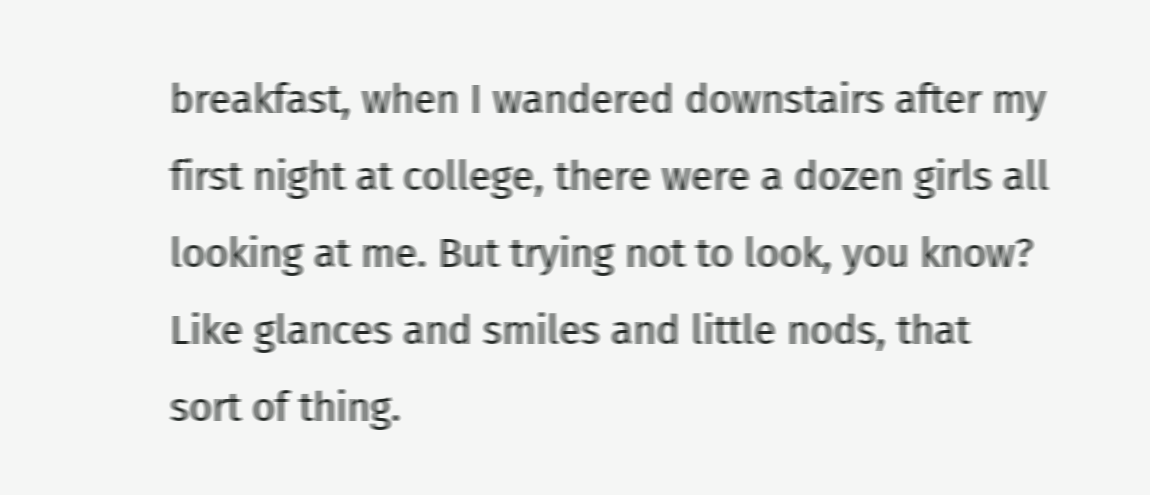breakfast, when I wandered downstairs after my first night at college, there were a dozen girls all looking at me. But trying not to look, you know? Like glances and smiles and little nods, that sort of thing.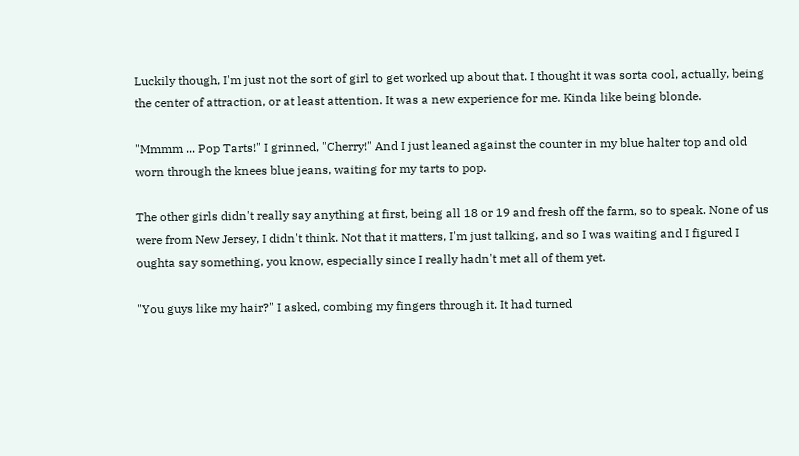Luckily though, I'm just not the sort of girl to get worked up about that. I thought it was sorta cool, actually, being the center of attraction, or at least attention. It was a new experience for me. Kinda like being blonde.

"Mmmm ... Pop Tarts!" I grinned, "Cherry!" And I just leaned against the counter in my blue halter top and old worn through the knees blue jeans, waiting for my tarts to pop.

The other girls didn't really say anything at first, being all 18 or 19 and fresh off the farm, so to speak. None of us were from New Jersey, I didn't think. Not that it matters, I'm just talking, and so I was waiting and I figured I oughta say something, you know, especially since I really hadn't met all of them yet.

"You guys like my hair?" I asked, combing my fingers through it. It had turned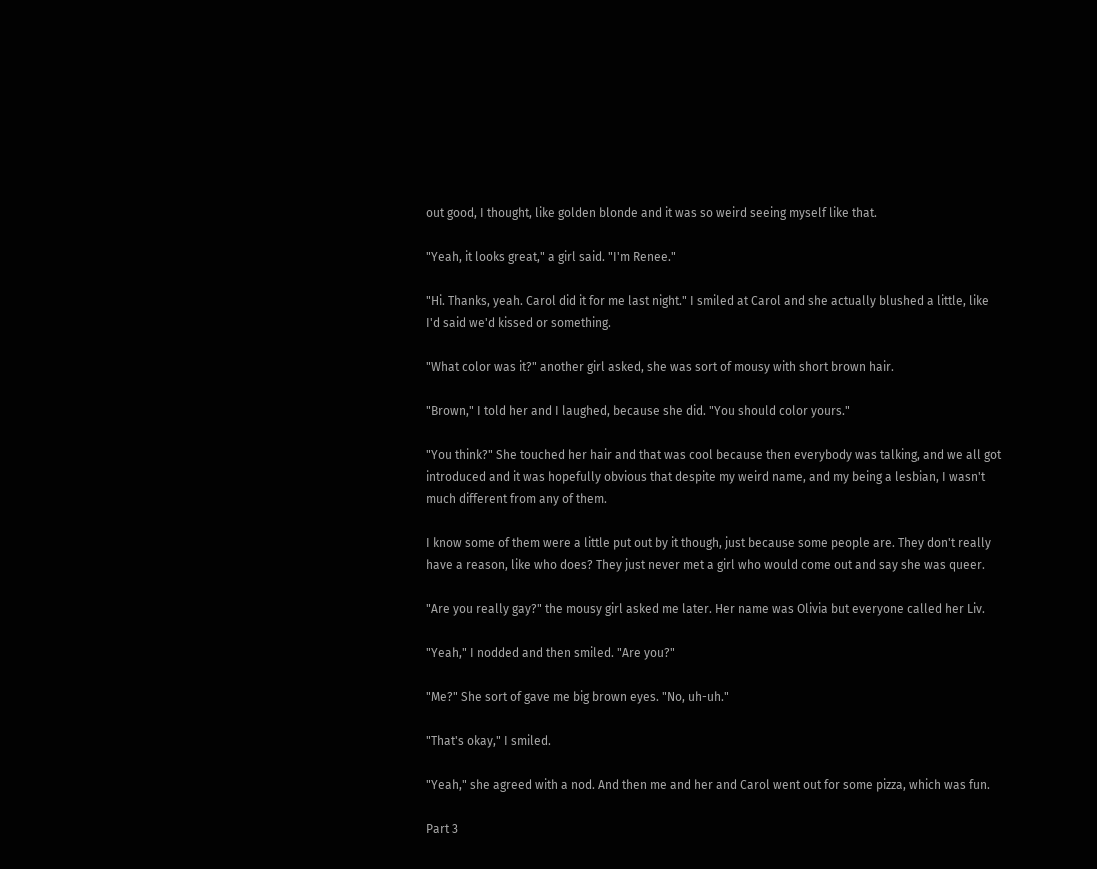out good, I thought, like golden blonde and it was so weird seeing myself like that.

"Yeah, it looks great," a girl said. "I'm Renee."

"Hi. Thanks, yeah. Carol did it for me last night." I smiled at Carol and she actually blushed a little, like I'd said we'd kissed or something.

"What color was it?" another girl asked, she was sort of mousy with short brown hair.

"Brown," I told her and I laughed, because she did. "You should color yours."

"You think?" She touched her hair and that was cool because then everybody was talking, and we all got introduced and it was hopefully obvious that despite my weird name, and my being a lesbian, I wasn't much different from any of them.

I know some of them were a little put out by it though, just because some people are. They don't really have a reason, like who does? They just never met a girl who would come out and say she was queer.

"Are you really gay?" the mousy girl asked me later. Her name was Olivia but everyone called her Liv.

"Yeah," I nodded and then smiled. "Are you?"

"Me?" She sort of gave me big brown eyes. "No, uh-uh."

"That's okay," I smiled.

"Yeah," she agreed with a nod. And then me and her and Carol went out for some pizza, which was fun.

Part 3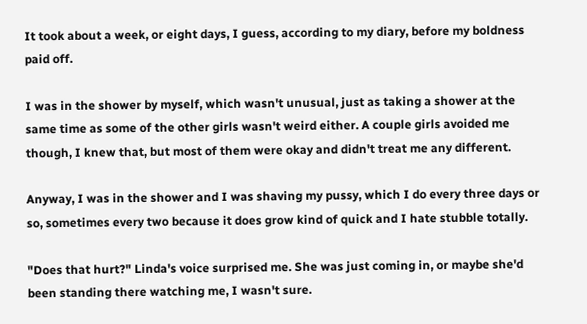It took about a week, or eight days, I guess, according to my diary, before my boldness paid off.

I was in the shower by myself, which wasn't unusual, just as taking a shower at the same time as some of the other girls wasn't weird either. A couple girls avoided me though, I knew that, but most of them were okay and didn't treat me any different.

Anyway, I was in the shower and I was shaving my pussy, which I do every three days or so, sometimes every two because it does grow kind of quick and I hate stubble totally.

"Does that hurt?" Linda's voice surprised me. She was just coming in, or maybe she'd been standing there watching me, I wasn't sure.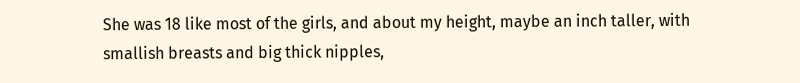She was 18 like most of the girls, and about my height, maybe an inch taller, with smallish breasts and big thick nipples,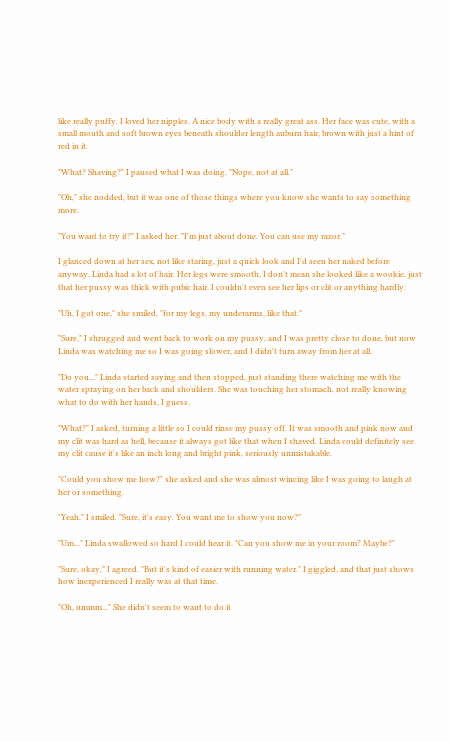like really puffy. I loved her nipples. A nice body with a really great ass. Her face was cute, with a small mouth and soft brown eyes beneath shoulder length auburn hair, brown with just a hint of red in it.

"What? Shaving?" I paused what I was doing. "Nope, not at all."

"Oh," she nodded, but it was one of those things where you know she wants to say something more.

"You want to try it?" I asked her. "I'm just about done. You can use my razor."

I glanced down at her sex, not like staring, just a quick look and I'd seen her naked before anyway. Linda had a lot of hair. Her legs were smooth, I don't mean she looked like a wookie, just that her pussy was thick with pubic hair. I couldn't even see her lips or clit or anything hardly.

"Uh, I got one," she smiled, "for my legs, my underarms, like that."

"Sure," I shrugged and went back to work on my pussy, and I was pretty close to done, but now Linda was watching me so I was going slower, and I didn't turn away from her at all.

"Do you..." Linda started saying and then stopped, just standing there watching me with the water spraying on her back and shoulders. She was touching her stomach, not really knowing what to do with her hands, I guess.

"What?" I asked, turning a little so I could rinse my pussy off. It was smooth and pink now and my clit was hard as hell, because it always got like that when I shaved. Linda could definitely see my clit cause it's like an inch long and bright pink, seriously unmistakable.

"Could you show me how?" she asked and she was almost wincing like I was going to laugh at her or something.

"Yeah," I smiled. "Sure, it's easy. You want me to show you now?"

"Um..." Linda swallowed so hard I could hear it. "Can you show me in your room? Maybe?"

"Sure, okay," I agreed. "But it's kind of easier with running water." I giggled, and that just shows how inexperienced I really was at that time.

"Oh, ummm..." She didn't seem to want to do it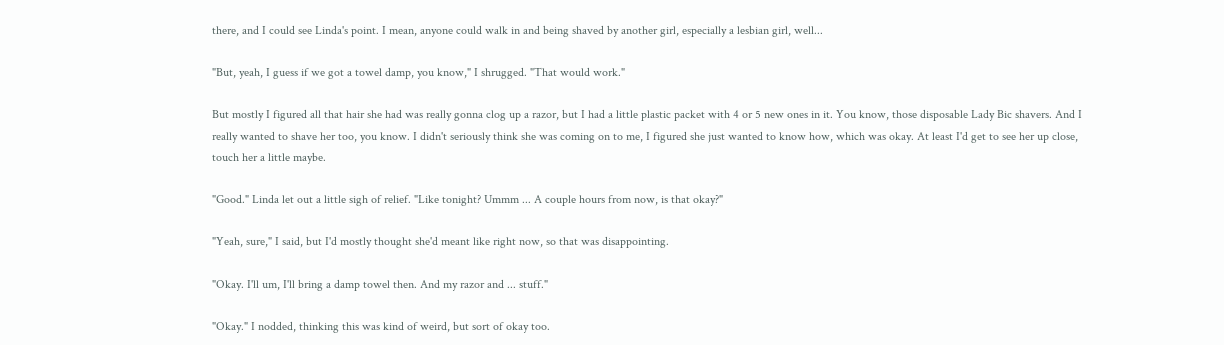there, and I could see Linda's point. I mean, anyone could walk in and being shaved by another girl, especially a lesbian girl, well...

"But, yeah, I guess if we got a towel damp, you know," I shrugged. "That would work."

But mostly I figured all that hair she had was really gonna clog up a razor, but I had a little plastic packet with 4 or 5 new ones in it. You know, those disposable Lady Bic shavers. And I really wanted to shave her too, you know. I didn't seriously think she was coming on to me, I figured she just wanted to know how, which was okay. At least I'd get to see her up close, touch her a little maybe.

"Good." Linda let out a little sigh of relief. "Like tonight? Ummm ... A couple hours from now, is that okay?"

"Yeah, sure," I said, but I'd mostly thought she'd meant like right now, so that was disappointing.

"Okay. I'll um, I'll bring a damp towel then. And my razor and ... stuff."

"Okay." I nodded, thinking this was kind of weird, but sort of okay too.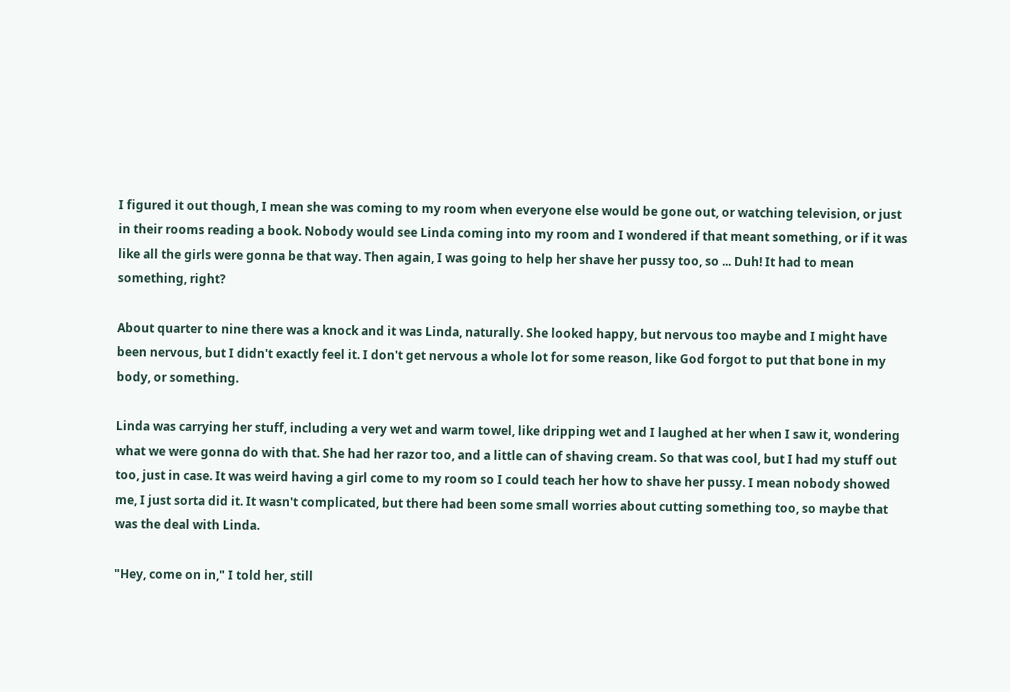I figured it out though, I mean she was coming to my room when everyone else would be gone out, or watching television, or just in their rooms reading a book. Nobody would see Linda coming into my room and I wondered if that meant something, or if it was like all the girls were gonna be that way. Then again, I was going to help her shave her pussy too, so ... Duh! It had to mean something, right?

About quarter to nine there was a knock and it was Linda, naturally. She looked happy, but nervous too maybe and I might have been nervous, but I didn't exactly feel it. I don't get nervous a whole lot for some reason, like God forgot to put that bone in my body, or something.

Linda was carrying her stuff, including a very wet and warm towel, like dripping wet and I laughed at her when I saw it, wondering what we were gonna do with that. She had her razor too, and a little can of shaving cream. So that was cool, but I had my stuff out too, just in case. It was weird having a girl come to my room so I could teach her how to shave her pussy. I mean nobody showed me, I just sorta did it. It wasn't complicated, but there had been some small worries about cutting something too, so maybe that was the deal with Linda.

"Hey, come on in," I told her, still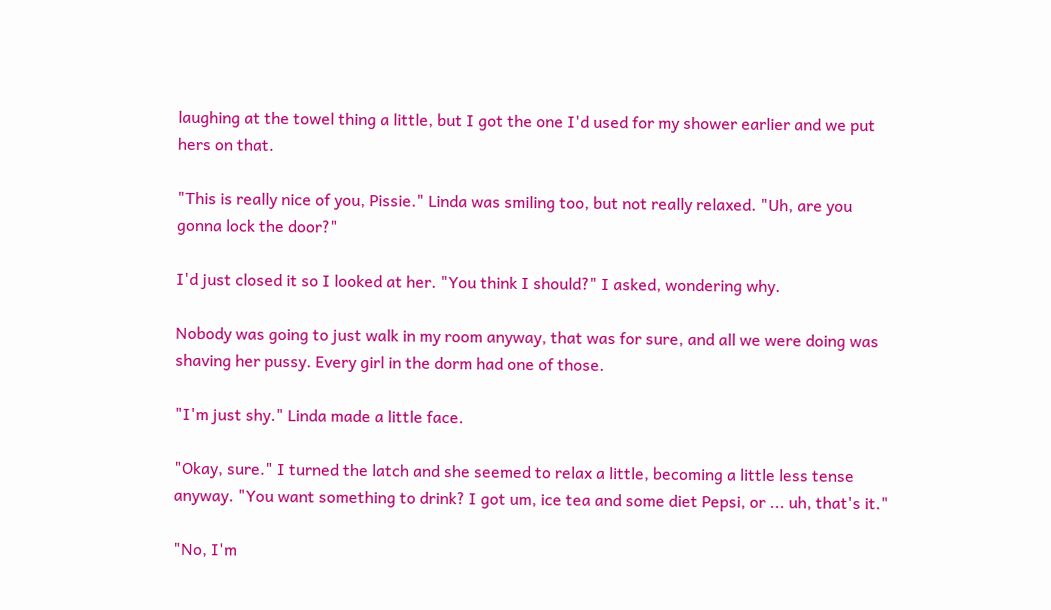laughing at the towel thing a little, but I got the one I'd used for my shower earlier and we put hers on that.

"This is really nice of you, Pissie." Linda was smiling too, but not really relaxed. "Uh, are you gonna lock the door?"

I'd just closed it so I looked at her. "You think I should?" I asked, wondering why.

Nobody was going to just walk in my room anyway, that was for sure, and all we were doing was shaving her pussy. Every girl in the dorm had one of those.

"I'm just shy." Linda made a little face.

"Okay, sure." I turned the latch and she seemed to relax a little, becoming a little less tense anyway. "You want something to drink? I got um, ice tea and some diet Pepsi, or ... uh, that's it."

"No, I'm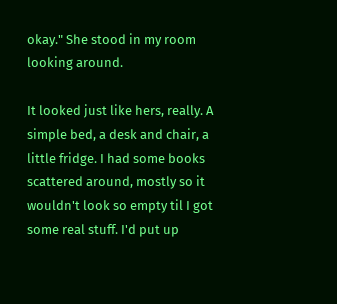okay." She stood in my room looking around.

It looked just like hers, really. A simple bed, a desk and chair, a little fridge. I had some books scattered around, mostly so it wouldn't look so empty til I got some real stuff. I'd put up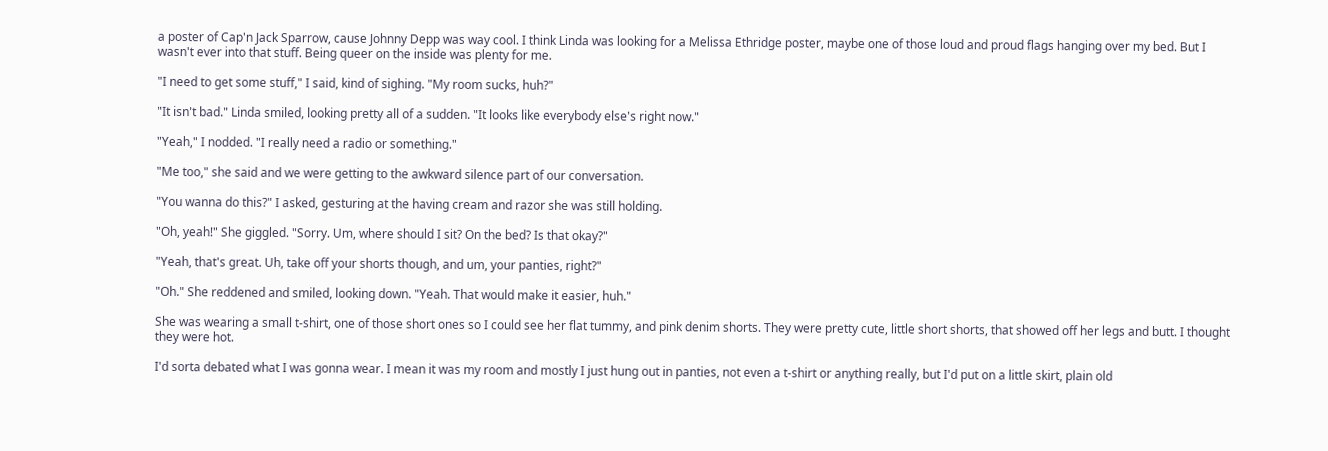a poster of Cap'n Jack Sparrow, cause Johnny Depp was way cool. I think Linda was looking for a Melissa Ethridge poster, maybe one of those loud and proud flags hanging over my bed. But I wasn't ever into that stuff. Being queer on the inside was plenty for me.

"I need to get some stuff," I said, kind of sighing. "My room sucks, huh?"

"It isn't bad." Linda smiled, looking pretty all of a sudden. "It looks like everybody else's right now."

"Yeah," I nodded. "I really need a radio or something."

"Me too," she said and we were getting to the awkward silence part of our conversation.

"You wanna do this?" I asked, gesturing at the having cream and razor she was still holding.

"Oh, yeah!" She giggled. "Sorry. Um, where should I sit? On the bed? Is that okay?"

"Yeah, that's great. Uh, take off your shorts though, and um, your panties, right?"

"Oh." She reddened and smiled, looking down. "Yeah. That would make it easier, huh."

She was wearing a small t-shirt, one of those short ones so I could see her flat tummy, and pink denim shorts. They were pretty cute, little short shorts, that showed off her legs and butt. I thought they were hot.

I'd sorta debated what I was gonna wear. I mean it was my room and mostly I just hung out in panties, not even a t-shirt or anything really, but I'd put on a little skirt, plain old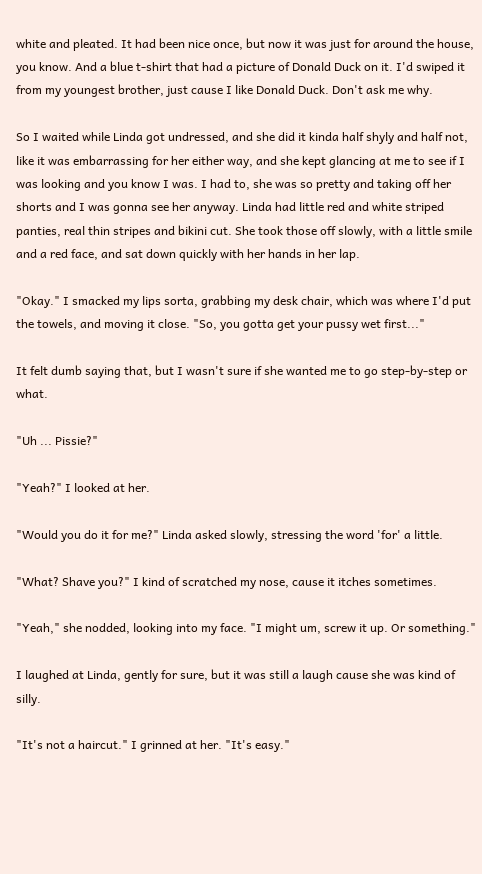white and pleated. It had been nice once, but now it was just for around the house, you know. And a blue t-shirt that had a picture of Donald Duck on it. I'd swiped it from my youngest brother, just cause I like Donald Duck. Don't ask me why.

So I waited while Linda got undressed, and she did it kinda half shyly and half not, like it was embarrassing for her either way, and she kept glancing at me to see if I was looking and you know I was. I had to, she was so pretty and taking off her shorts and I was gonna see her anyway. Linda had little red and white striped panties, real thin stripes and bikini cut. She took those off slowly, with a little smile and a red face, and sat down quickly with her hands in her lap.

"Okay." I smacked my lips sorta, grabbing my desk chair, which was where I'd put the towels, and moving it close. "So, you gotta get your pussy wet first..."

It felt dumb saying that, but I wasn't sure if she wanted me to go step-by-step or what.

"Uh ... Pissie?"

"Yeah?" I looked at her.

"Would you do it for me?" Linda asked slowly, stressing the word 'for' a little.

"What? Shave you?" I kind of scratched my nose, cause it itches sometimes.

"Yeah," she nodded, looking into my face. "I might um, screw it up. Or something."

I laughed at Linda, gently for sure, but it was still a laugh cause she was kind of silly.

"It's not a haircut." I grinned at her. "It's easy."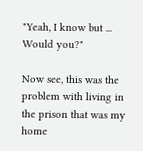"Yeah, I know but ... Would you?"

Now see, this was the problem with living in the prison that was my home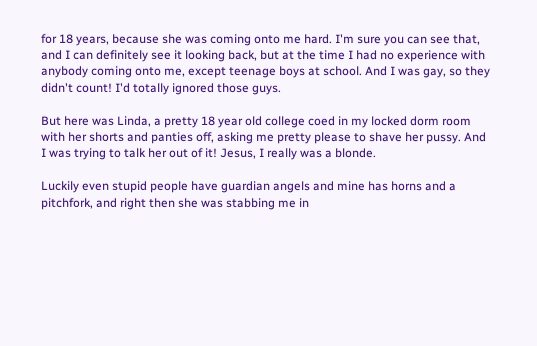for 18 years, because she was coming onto me hard. I'm sure you can see that, and I can definitely see it looking back, but at the time I had no experience with anybody coming onto me, except teenage boys at school. And I was gay, so they didn't count! I'd totally ignored those guys.

But here was Linda, a pretty 18 year old college coed in my locked dorm room with her shorts and panties off, asking me pretty please to shave her pussy. And I was trying to talk her out of it! Jesus, I really was a blonde.

Luckily even stupid people have guardian angels and mine has horns and a pitchfork, and right then she was stabbing me in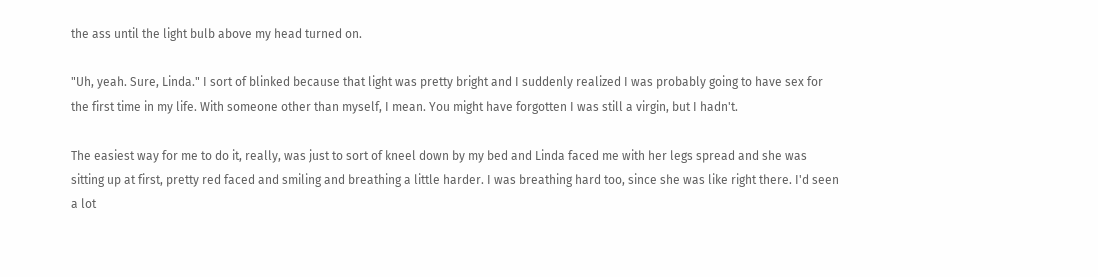the ass until the light bulb above my head turned on.

"Uh, yeah. Sure, Linda." I sort of blinked because that light was pretty bright and I suddenly realized I was probably going to have sex for the first time in my life. With someone other than myself, I mean. You might have forgotten I was still a virgin, but I hadn't.

The easiest way for me to do it, really, was just to sort of kneel down by my bed and Linda faced me with her legs spread and she was sitting up at first, pretty red faced and smiling and breathing a little harder. I was breathing hard too, since she was like right there. I'd seen a lot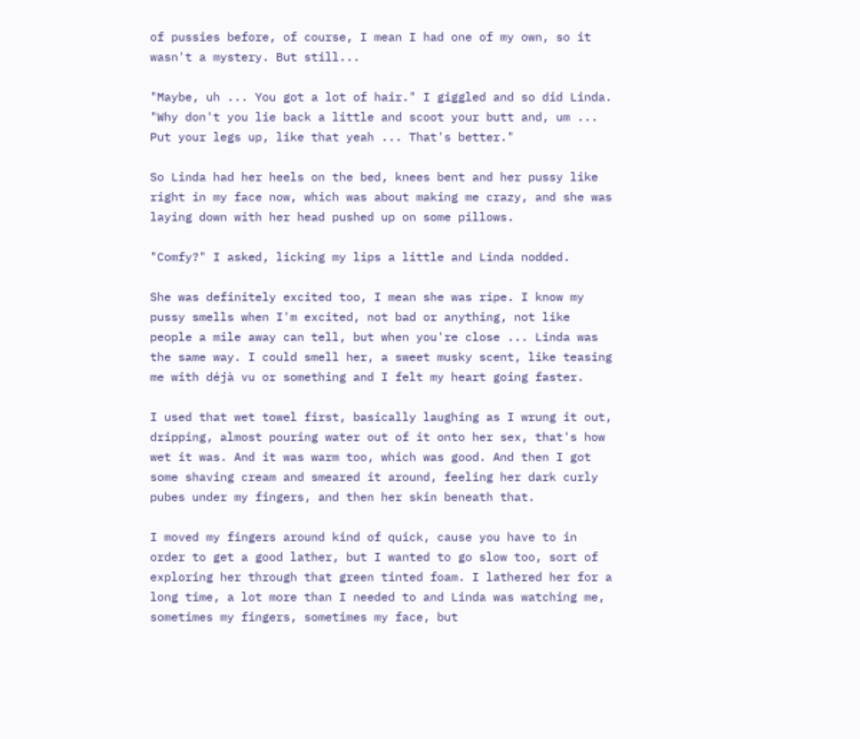of pussies before, of course, I mean I had one of my own, so it wasn't a mystery. But still...

"Maybe, uh ... You got a lot of hair." I giggled and so did Linda. "Why don't you lie back a little and scoot your butt and, um ... Put your legs up, like that yeah ... That's better."

So Linda had her heels on the bed, knees bent and her pussy like right in my face now, which was about making me crazy, and she was laying down with her head pushed up on some pillows.

"Comfy?" I asked, licking my lips a little and Linda nodded.

She was definitely excited too, I mean she was ripe. I know my pussy smells when I'm excited, not bad or anything, not like people a mile away can tell, but when you're close ... Linda was the same way. I could smell her, a sweet musky scent, like teasing me with déjà vu or something and I felt my heart going faster.

I used that wet towel first, basically laughing as I wrung it out, dripping, almost pouring water out of it onto her sex, that's how wet it was. And it was warm too, which was good. And then I got some shaving cream and smeared it around, feeling her dark curly pubes under my fingers, and then her skin beneath that.

I moved my fingers around kind of quick, cause you have to in order to get a good lather, but I wanted to go slow too, sort of exploring her through that green tinted foam. I lathered her for a long time, a lot more than I needed to and Linda was watching me, sometimes my fingers, sometimes my face, but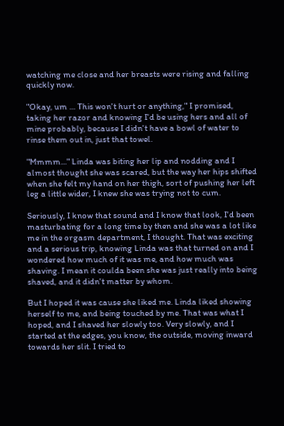watching me close and her breasts were rising and falling quickly now.

"Okay, um ... This won't hurt or anything," I promised, taking her razor and knowing I'd be using hers and all of mine probably, because I didn't have a bowl of water to rinse them out in, just that towel.

"Mmmm..." Linda was biting her lip and nodding and I almost thought she was scared, but the way her hips shifted when she felt my hand on her thigh, sort of pushing her left leg a little wider, I knew she was trying not to cum.

Seriously, I know that sound and I know that look, I'd been masturbating for a long time by then and she was a lot like me in the orgasm department, I thought. That was exciting and a serious trip, knowing Linda was that turned on and I wondered how much of it was me, and how much was shaving. I mean it coulda been she was just really into being shaved, and it didn't matter by whom.

But I hoped it was cause she liked me. Linda liked showing herself to me, and being touched by me. That was what I hoped, and I shaved her slowly too. Very slowly, and I started at the edges, you know, the outside, moving inward towards her slit. I tried to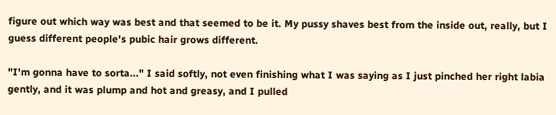figure out which way was best and that seemed to be it. My pussy shaves best from the inside out, really, but I guess different people's pubic hair grows different.

"I'm gonna have to sorta..." I said softly, not even finishing what I was saying as I just pinched her right labia gently, and it was plump and hot and greasy, and I pulled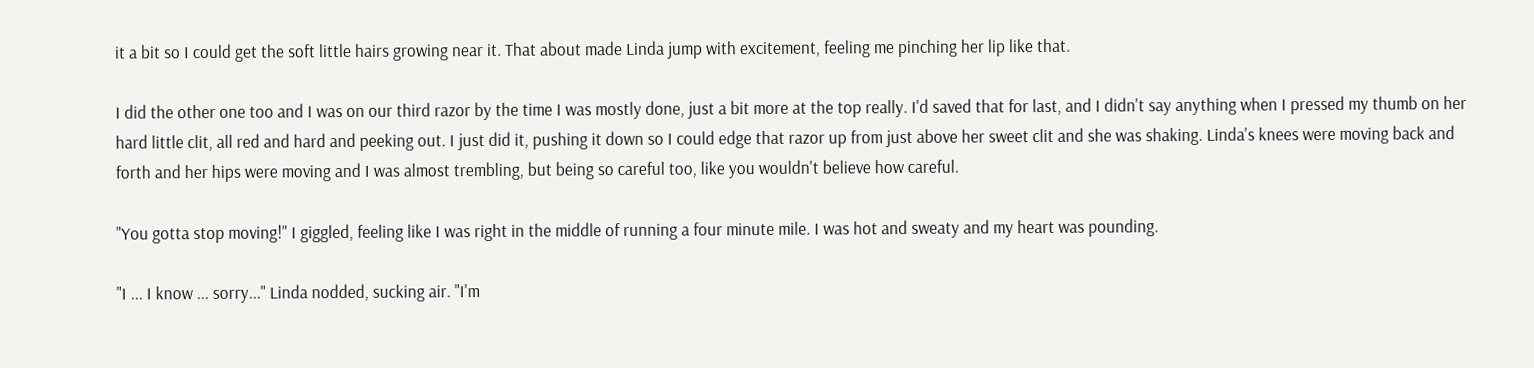it a bit so I could get the soft little hairs growing near it. That about made Linda jump with excitement, feeling me pinching her lip like that.

I did the other one too and I was on our third razor by the time I was mostly done, just a bit more at the top really. I'd saved that for last, and I didn't say anything when I pressed my thumb on her hard little clit, all red and hard and peeking out. I just did it, pushing it down so I could edge that razor up from just above her sweet clit and she was shaking. Linda's knees were moving back and forth and her hips were moving and I was almost trembling, but being so careful too, like you wouldn't believe how careful.

"You gotta stop moving!" I giggled, feeling like I was right in the middle of running a four minute mile. I was hot and sweaty and my heart was pounding.

"I ... I know ... sorry..." Linda nodded, sucking air. "I'm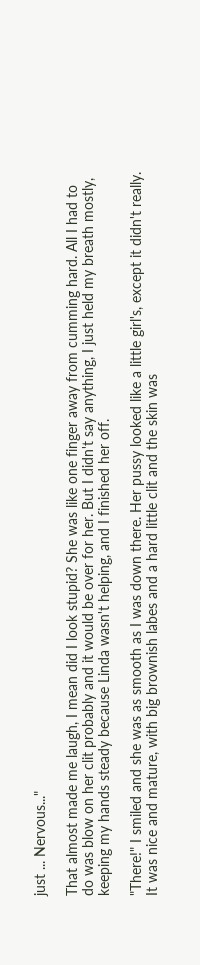just ... Nervous..."

That almost made me laugh, I mean did I look stupid? She was like one finger away from cumming hard. All I had to do was blow on her clit probably and it would be over for her. But I didn't say anything, I just held my breath mostly, keeping my hands steady because Linda wasn't helping, and I finished her off.

"There!" I smiled and she was as smooth as I was down there. Her pussy looked like a little girl's, except it didn't really. It was nice and mature, with big brownish labes and a hard little clit and the skin was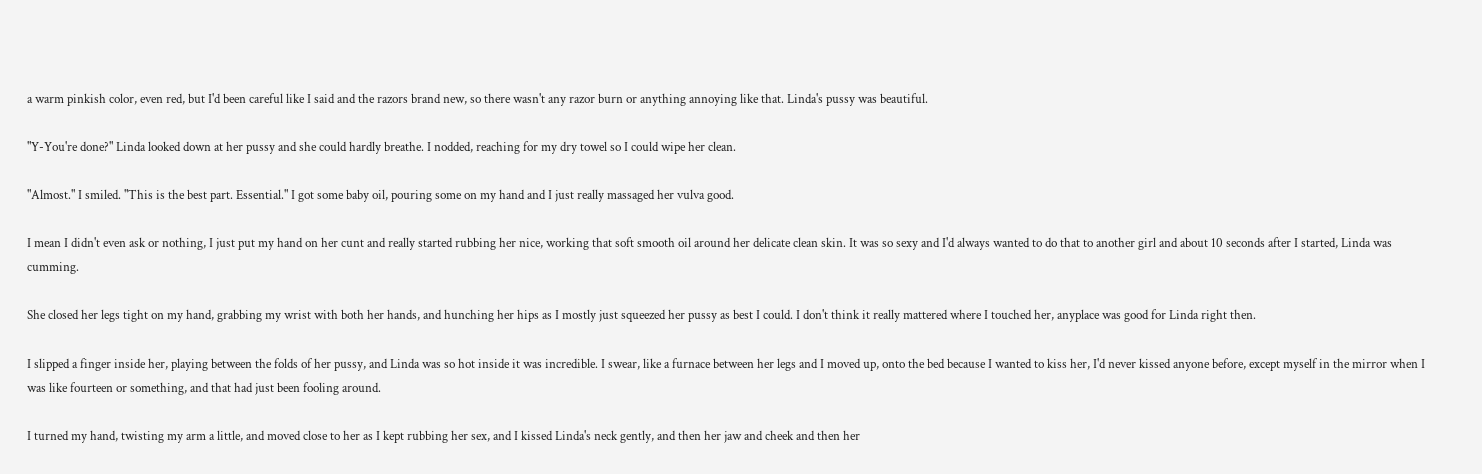a warm pinkish color, even red, but I'd been careful like I said and the razors brand new, so there wasn't any razor burn or anything annoying like that. Linda's pussy was beautiful.

"Y-You're done?" Linda looked down at her pussy and she could hardly breathe. I nodded, reaching for my dry towel so I could wipe her clean.

"Almost." I smiled. "This is the best part. Essential." I got some baby oil, pouring some on my hand and I just really massaged her vulva good.

I mean I didn't even ask or nothing, I just put my hand on her cunt and really started rubbing her nice, working that soft smooth oil around her delicate clean skin. It was so sexy and I'd always wanted to do that to another girl and about 10 seconds after I started, Linda was cumming.

She closed her legs tight on my hand, grabbing my wrist with both her hands, and hunching her hips as I mostly just squeezed her pussy as best I could. I don't think it really mattered where I touched her, anyplace was good for Linda right then.

I slipped a finger inside her, playing between the folds of her pussy, and Linda was so hot inside it was incredible. I swear, like a furnace between her legs and I moved up, onto the bed because I wanted to kiss her, I'd never kissed anyone before, except myself in the mirror when I was like fourteen or something, and that had just been fooling around.

I turned my hand, twisting my arm a little, and moved close to her as I kept rubbing her sex, and I kissed Linda's neck gently, and then her jaw and cheek and then her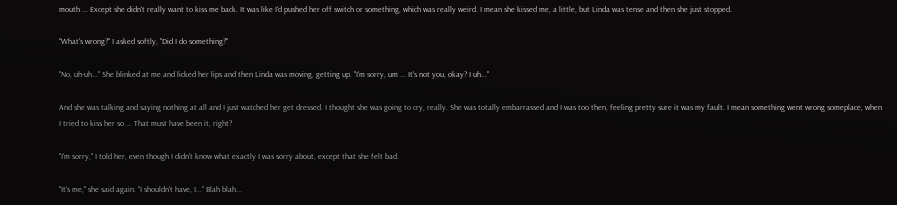mouth ... Except she didn't really want to kiss me back. It was like I'd pushed her off switch or something, which was really weird. I mean she kissed me, a little, but Linda was tense and then she just stopped.

"What's wrong?" I asked softly, "Did I do something?"

"No, uh-uh..." She blinked at me and licked her lips and then Linda was moving, getting up. "I'm sorry, um ... It's not you, okay? I uh..."

And she was talking and saying nothing at all and I just watched her get dressed. I thought she was going to cry, really. She was totally embarrassed and I was too then, feeling pretty sure it was my fault. I mean something went wrong someplace, when I tried to kiss her so ... That must have been it, right?

"I'm sorry," I told her, even though I didn't know what exactly I was sorry about, except that she felt bad.

"It's me," she said again. "I shouldn't have, I..." Blah blah...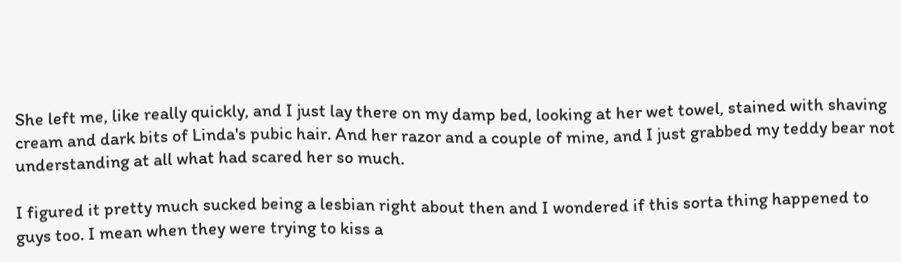She left me, like really quickly, and I just lay there on my damp bed, looking at her wet towel, stained with shaving cream and dark bits of Linda's pubic hair. And her razor and a couple of mine, and I just grabbed my teddy bear not understanding at all what had scared her so much.

I figured it pretty much sucked being a lesbian right about then and I wondered if this sorta thing happened to guys too. I mean when they were trying to kiss a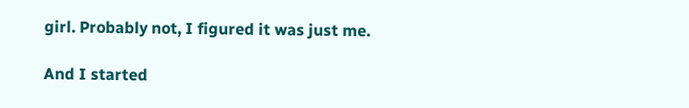girl. Probably not, I figured it was just me.

And I started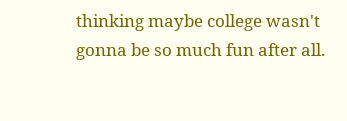thinking maybe college wasn't gonna be so much fun after all.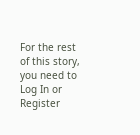For the rest of this story, you need to Log In or Register